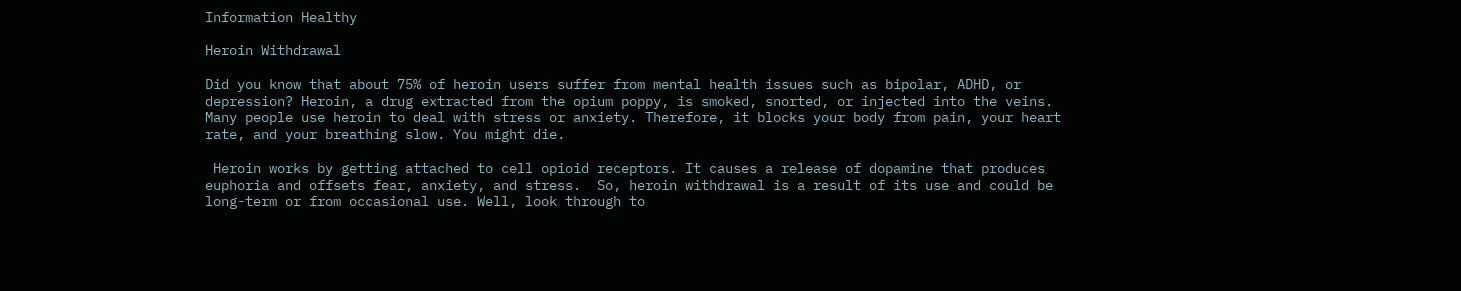Information Healthy

Heroin Withdrawal

Did you know that about 75% of heroin users suffer from mental health issues such as bipolar, ADHD, or depression? Heroin, a drug extracted from the opium poppy, is smoked, snorted, or injected into the veins. Many people use heroin to deal with stress or anxiety. Therefore, it blocks your body from pain, your heart rate, and your breathing slow. You might die.

 Heroin works by getting attached to cell opioid receptors. It causes a release of dopamine that produces euphoria and offsets fear, anxiety, and stress.  So, heroin withdrawal is a result of its use and could be long-term or from occasional use. Well, look through to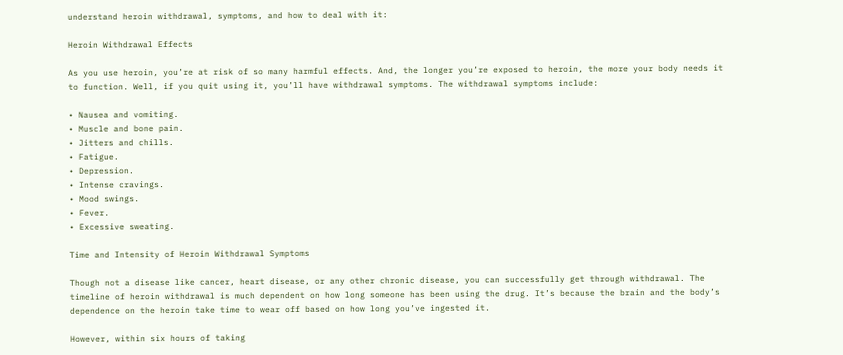understand heroin withdrawal, symptoms, and how to deal with it:

Heroin Withdrawal Effects

As you use heroin, you’re at risk of so many harmful effects. And, the longer you’re exposed to heroin, the more your body needs it to function. Well, if you quit using it, you’ll have withdrawal symptoms. The withdrawal symptoms include:

• Nausea and vomiting.
• Muscle and bone pain.
• Jitters and chills.
• Fatigue.
• Depression.
• Intense cravings.
• Mood swings.
• Fever.
• Excessive sweating.

Time and Intensity of Heroin Withdrawal Symptoms

Though not a disease like cancer, heart disease, or any other chronic disease, you can successfully get through withdrawal. The timeline of heroin withdrawal is much dependent on how long someone has been using the drug. It’s because the brain and the body’s dependence on the heroin take time to wear off based on how long you’ve ingested it.

However, within six hours of taking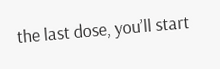the last dose, you’ll start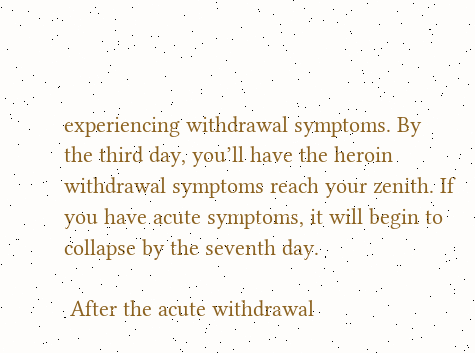experiencing withdrawal symptoms. By the third day, you’ll have the heroin withdrawal symptoms reach your zenith. If you have acute symptoms, it will begin to collapse by the seventh day.

 After the acute withdrawal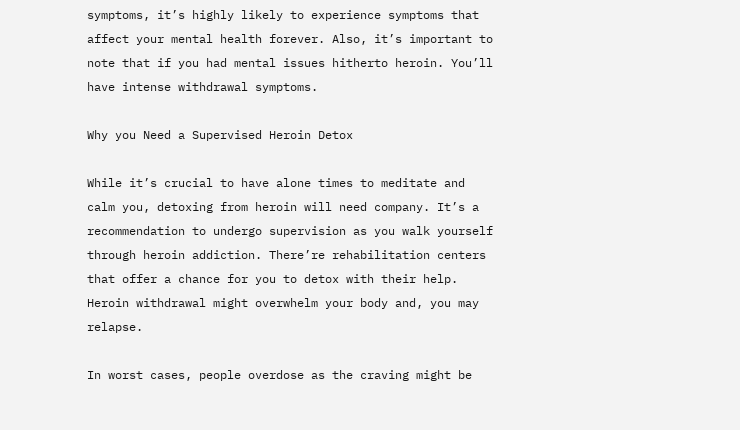symptoms, it’s highly likely to experience symptoms that affect your mental health forever. Also, it’s important to note that if you had mental issues hitherto heroin. You’ll have intense withdrawal symptoms.

Why you Need a Supervised Heroin Detox

While it’s crucial to have alone times to meditate and calm you, detoxing from heroin will need company. It’s a recommendation to undergo supervision as you walk yourself through heroin addiction. There’re rehabilitation centers that offer a chance for you to detox with their help. Heroin withdrawal might overwhelm your body and, you may relapse.

In worst cases, people overdose as the craving might be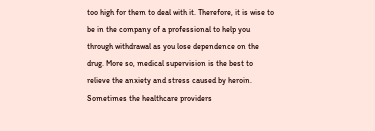too high for them to deal with it. Therefore, it is wise to be in the company of a professional to help you through withdrawal as you lose dependence on the drug. More so, medical supervision is the best to relieve the anxiety and stress caused by heroin. Sometimes the healthcare providers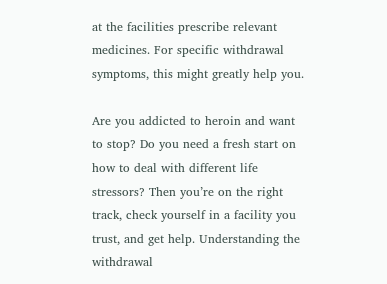at the facilities prescribe relevant medicines. For specific withdrawal symptoms, this might greatly help you.

Are you addicted to heroin and want to stop? Do you need a fresh start on how to deal with different life stressors? Then you’re on the right track, check yourself in a facility you trust, and get help. Understanding the withdrawal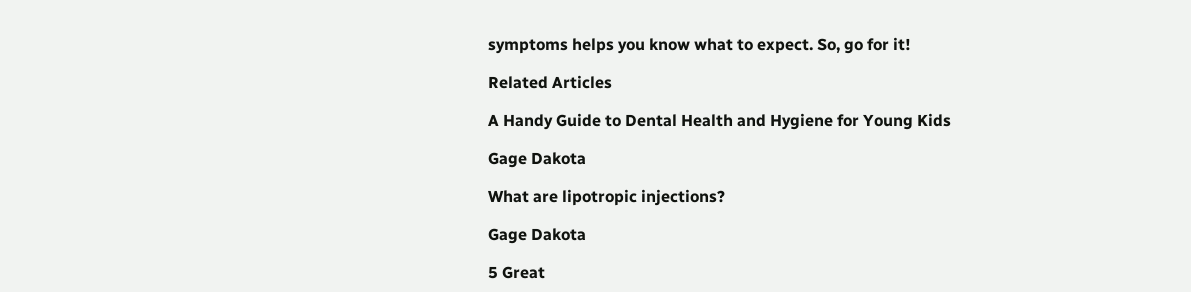symptoms helps you know what to expect. So, go for it!

Related Articles

A Handy Guide to Dental Health and Hygiene for Young Kids

Gage Dakota

What are lipotropic injections?

Gage Dakota

5 Great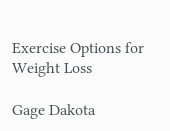Exercise Options for Weight Loss

Gage Dakota